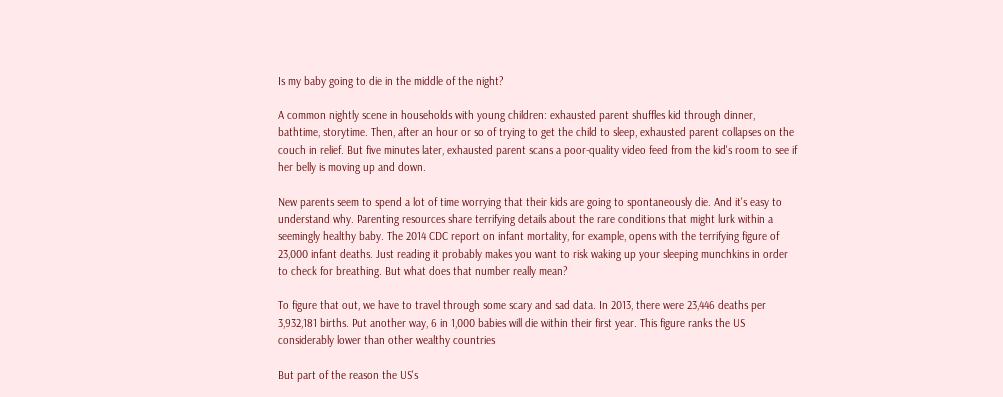Is my baby going to die in the middle of the night?

A common nightly scene in households with young children: exhausted parent shuffles kid through dinner, bathtime, storytime. Then, after an hour or so of trying to get the child to sleep, exhausted parent collapses on the couch in relief. But five minutes later, exhausted parent scans a poor-quality video feed from the kid's room to see if her belly is moving up and down.

New parents seem to spend a lot of time worrying that their kids are going to spontaneously die. And it's easy to understand why. Parenting resources share terrifying details about the rare conditions that might lurk within a seemingly healthy baby. The 2014 CDC report on infant mortality, for example, opens with the terrifying figure of 23,000 infant deaths. Just reading it probably makes you want to risk waking up your sleeping munchkins in order to check for breathing. But what does that number really mean?

To figure that out, we have to travel through some scary and sad data. In 2013, there were 23,446 deaths per 3,932,181 births. Put another way, 6 in 1,000 babies will die within their first year. This figure ranks the US considerably lower than other wealthy countries

But part of the reason the US's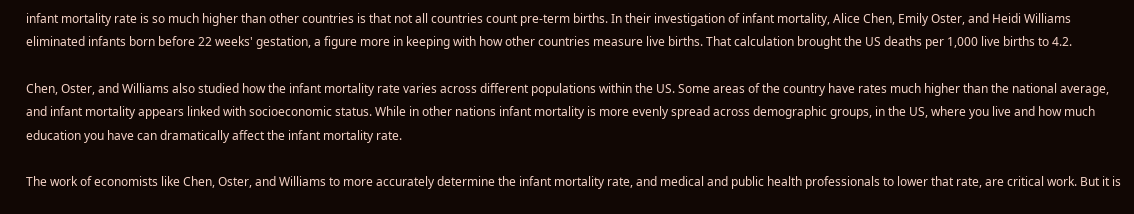infant mortality rate is so much higher than other countries is that not all countries count pre-term births. In their investigation of infant mortality, Alice Chen, Emily Oster, and Heidi Williams eliminated infants born before 22 weeks' gestation, a figure more in keeping with how other countries measure live births. That calculation brought the US deaths per 1,000 live births to 4.2.

Chen, Oster, and Williams also studied how the infant mortality rate varies across different populations within the US. Some areas of the country have rates much higher than the national average, and infant mortality appears linked with socioeconomic status. While in other nations infant mortality is more evenly spread across demographic groups, in the US, where you live and how much education you have can dramatically affect the infant mortality rate.

The work of economists like Chen, Oster, and Williams to more accurately determine the infant mortality rate, and medical and public health professionals to lower that rate, are critical work. But it is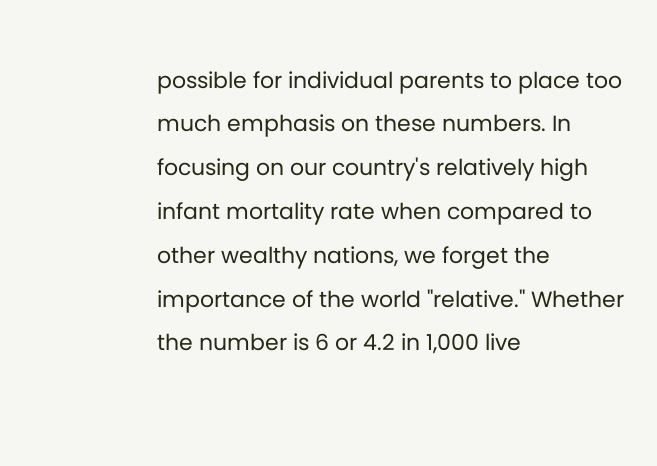possible for individual parents to place too much emphasis on these numbers. In focusing on our country's relatively high infant mortality rate when compared to other wealthy nations, we forget the importance of the world "relative." Whether the number is 6 or 4.2 in 1,000 live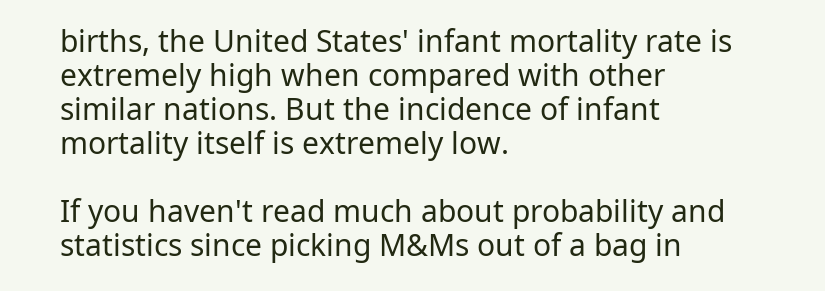births, the United States' infant mortality rate is extremely high when compared with other similar nations. But the incidence of infant mortality itself is extremely low.

If you haven't read much about probability and statistics since picking M&Ms out of a bag in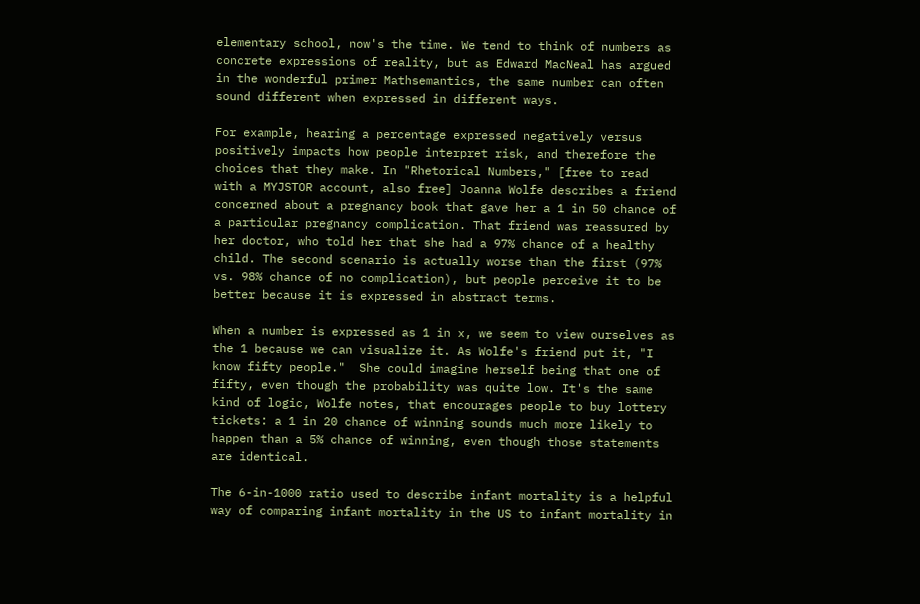elementary school, now's the time. We tend to think of numbers as concrete expressions of reality, but as Edward MacNeal has argued in the wonderful primer Mathsemantics, the same number can often sound different when expressed in different ways.

For example, hearing a percentage expressed negatively versus positively impacts how people interpret risk, and therefore the choices that they make. In "Rhetorical Numbers," [free to read with a MYJSTOR account, also free] Joanna Wolfe describes a friend concerned about a pregnancy book that gave her a 1 in 50 chance of a particular pregnancy complication. That friend was reassured by her doctor, who told her that she had a 97% chance of a healthy child. The second scenario is actually worse than the first (97% vs. 98% chance of no complication), but people perceive it to be better because it is expressed in abstract terms.

When a number is expressed as 1 in x, we seem to view ourselves as the 1 because we can visualize it. As Wolfe's friend put it, "I know fifty people."  She could imagine herself being that one of fifty, even though the probability was quite low. It's the same kind of logic, Wolfe notes, that encourages people to buy lottery tickets: a 1 in 20 chance of winning sounds much more likely to happen than a 5% chance of winning, even though those statements are identical.

The 6-in-1000 ratio used to describe infant mortality is a helpful way of comparing infant mortality in the US to infant mortality in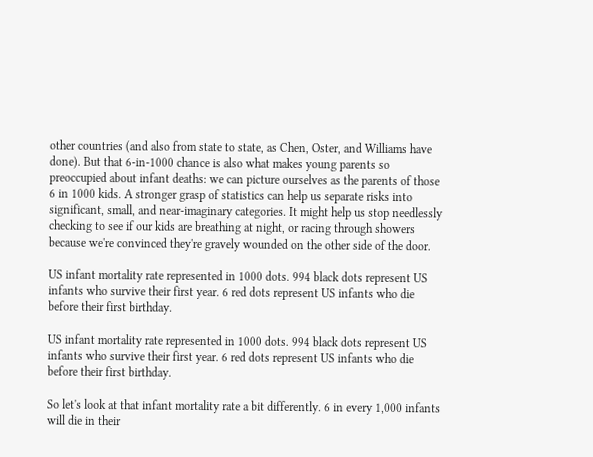other countries (and also from state to state, as Chen, Oster, and Williams have done). But that 6-in-1000 chance is also what makes young parents so preoccupied about infant deaths: we can picture ourselves as the parents of those 6 in 1000 kids. A stronger grasp of statistics can help us separate risks into significant, small, and near-imaginary categories. It might help us stop needlessly checking to see if our kids are breathing at night, or racing through showers because we're convinced they're gravely wounded on the other side of the door.

US infant mortality rate represented in 1000 dots. 994 black dots represent US infants who survive their first year. 6 red dots represent US infants who die before their first birthday.

US infant mortality rate represented in 1000 dots. 994 black dots represent US infants who survive their first year. 6 red dots represent US infants who die before their first birthday.

So let's look at that infant mortality rate a bit differently. 6 in every 1,000 infants will die in their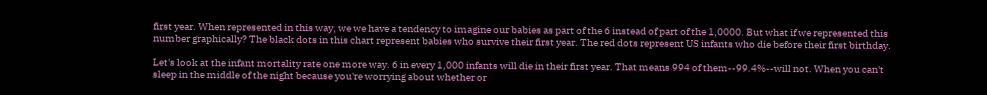first year. When represented in this way, we we have a tendency to imagine our babies as part of the 6 instead of part of the 1,0000. But what if we represented this number graphically? The black dots in this chart represent babies who survive their first year. The red dots represent US infants who die before their first birthday.

Let's look at the infant mortality rate one more way. 6 in every 1,000 infants will die in their first year. That means 994 of them--99.4%--will not. When you can't sleep in the middle of the night because you're worrying about whether or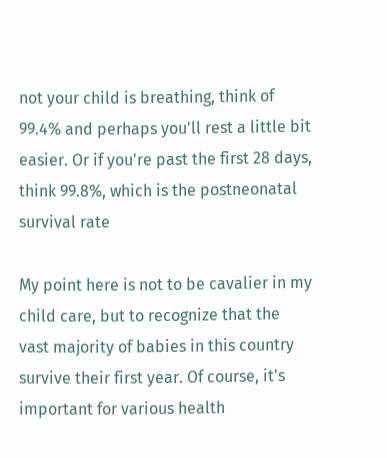not your child is breathing, think of 99.4% and perhaps you'll rest a little bit easier. Or if you're past the first 28 days, think 99.8%, which is the postneonatal survival rate

My point here is not to be cavalier in my child care, but to recognize that the vast majority of babies in this country survive their first year. Of course, it's important for various health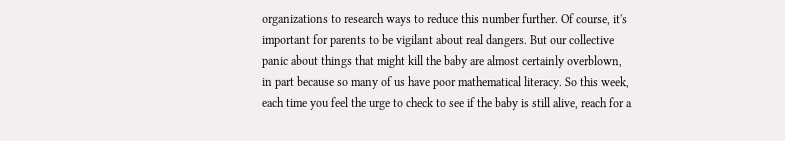organizations to research ways to reduce this number further. Of course, it's important for parents to be vigilant about real dangers. But our collective panic about things that might kill the baby are almost certainly overblown, in part because so many of us have poor mathematical literacy. So this week, each time you feel the urge to check to see if the baby is still alive, reach for a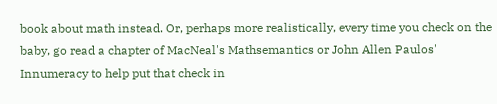book about math instead. Or, perhaps more realistically, every time you check on the baby, go read a chapter of MacNeal's Mathsemantics or John Allen Paulos' Innumeracy to help put that check in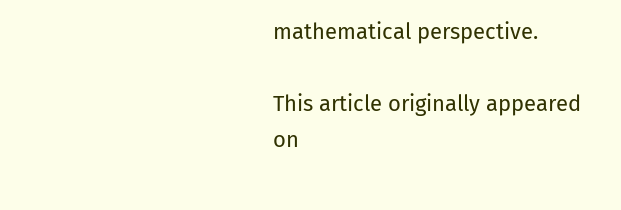mathematical perspective.

This article originally appeared on